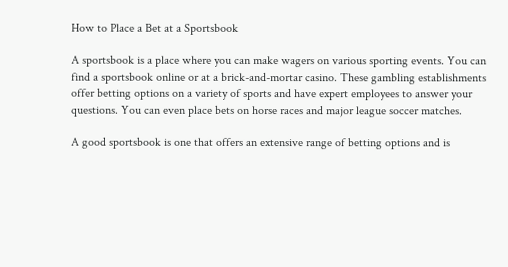How to Place a Bet at a Sportsbook

A sportsbook is a place where you can make wagers on various sporting events. You can find a sportsbook online or at a brick-and-mortar casino. These gambling establishments offer betting options on a variety of sports and have expert employees to answer your questions. You can even place bets on horse races and major league soccer matches.

A good sportsbook is one that offers an extensive range of betting options and is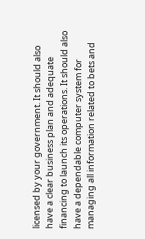licensed by your government. It should also have a clear business plan and adequate financing to launch its operations. It should also have a dependable computer system for managing all information related to bets and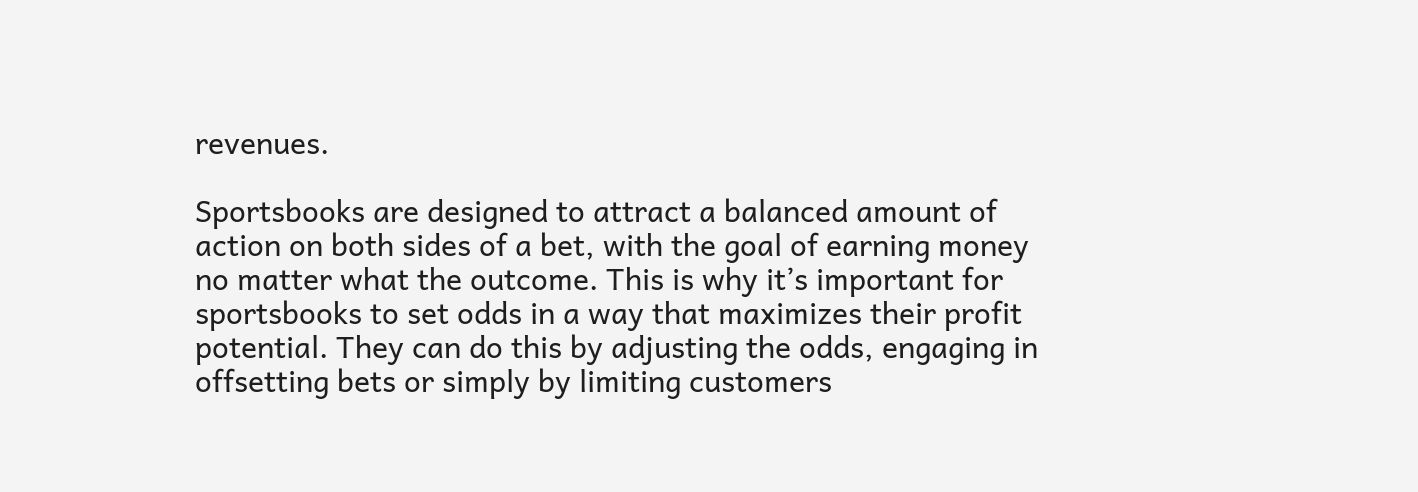revenues.

Sportsbooks are designed to attract a balanced amount of action on both sides of a bet, with the goal of earning money no matter what the outcome. This is why it’s important for sportsbooks to set odds in a way that maximizes their profit potential. They can do this by adjusting the odds, engaging in offsetting bets or simply by limiting customers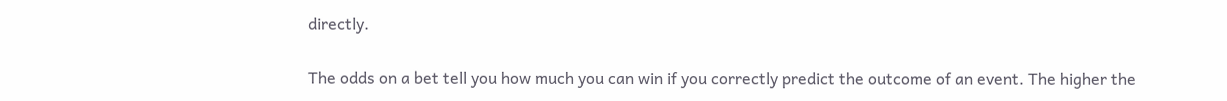directly.

The odds on a bet tell you how much you can win if you correctly predict the outcome of an event. The higher the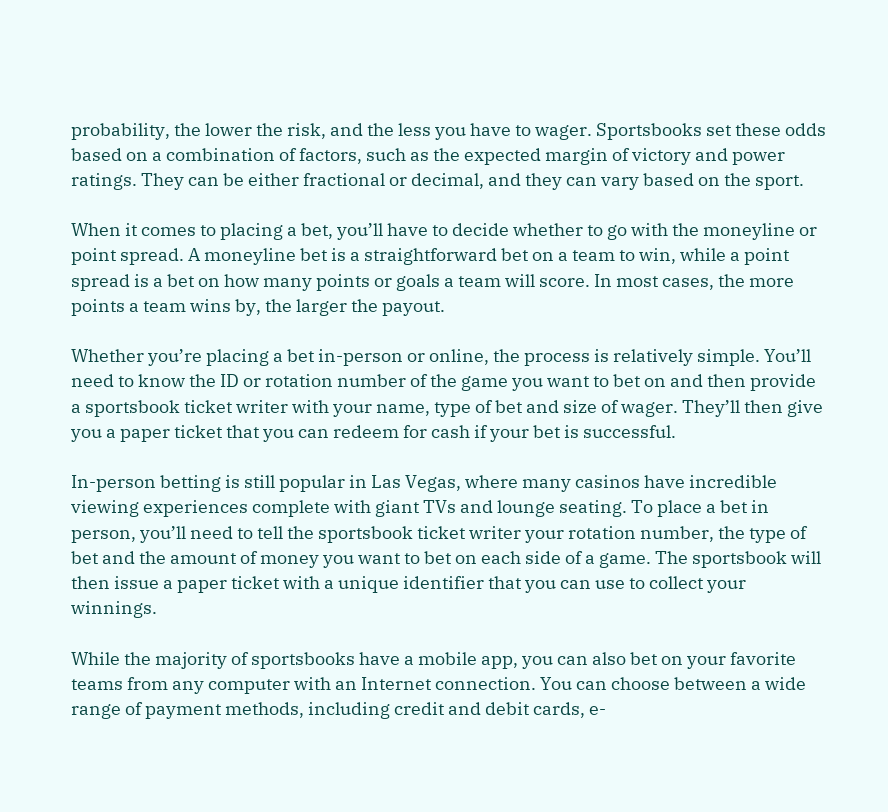probability, the lower the risk, and the less you have to wager. Sportsbooks set these odds based on a combination of factors, such as the expected margin of victory and power ratings. They can be either fractional or decimal, and they can vary based on the sport.

When it comes to placing a bet, you’ll have to decide whether to go with the moneyline or point spread. A moneyline bet is a straightforward bet on a team to win, while a point spread is a bet on how many points or goals a team will score. In most cases, the more points a team wins by, the larger the payout.

Whether you’re placing a bet in-person or online, the process is relatively simple. You’ll need to know the ID or rotation number of the game you want to bet on and then provide a sportsbook ticket writer with your name, type of bet and size of wager. They’ll then give you a paper ticket that you can redeem for cash if your bet is successful.

In-person betting is still popular in Las Vegas, where many casinos have incredible viewing experiences complete with giant TVs and lounge seating. To place a bet in person, you’ll need to tell the sportsbook ticket writer your rotation number, the type of bet and the amount of money you want to bet on each side of a game. The sportsbook will then issue a paper ticket with a unique identifier that you can use to collect your winnings.

While the majority of sportsbooks have a mobile app, you can also bet on your favorite teams from any computer with an Internet connection. You can choose between a wide range of payment methods, including credit and debit cards, e-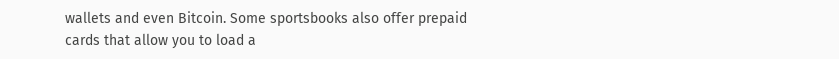wallets and even Bitcoin. Some sportsbooks also offer prepaid cards that allow you to load a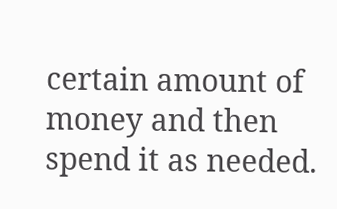certain amount of money and then spend it as needed.